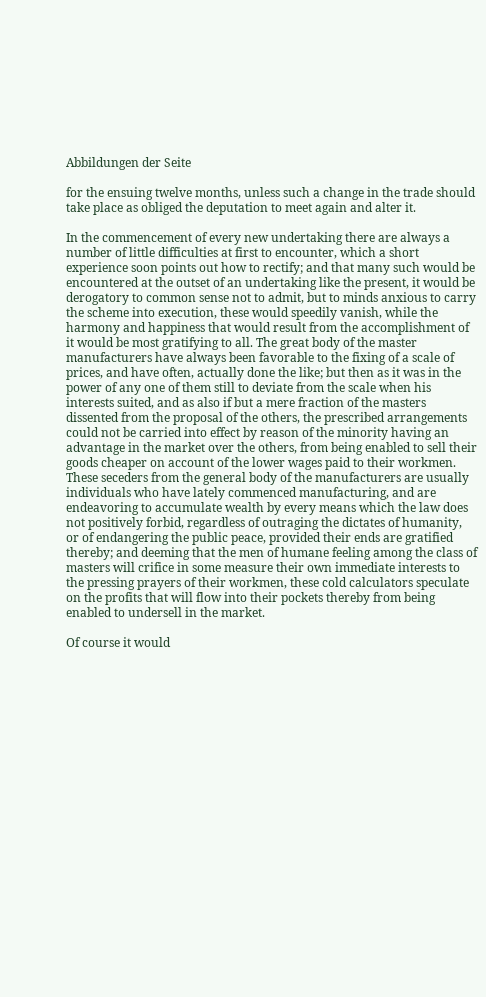Abbildungen der Seite

for the ensuing twelve months, unless such a change in the trade should take place as obliged the deputation to meet again and alter it.

In the commencement of every new undertaking there are always a number of little difficulties at first to encounter, which a short experience soon points out how to rectify; and that many such would be encountered at the outset of an undertaking like the present, it would be derogatory to common sense not to admit, but to minds anxious to carry the scheme into execution, these would speedily vanish, while the harmony and happiness that would result from the accomplishment of it would be most gratifying to all. The great body of the master manufacturers have always been favorable to the fixing of a scale of prices, and have often, actually done the like; but then as it was in the power of any one of them still to deviate from the scale when his interests suited, and as also if but a mere fraction of the masters dissented from the proposal of the others, the prescribed arrangements could not be carried into effect by reason of the minority having an advantage in the market over the others, from being enabled to sell their goods cheaper on account of the lower wages paid to their workmen. These seceders from the general body of the manufacturers are usually individuals who have lately commenced manufacturing, and are endeavoring to accumulate wealth by every means which the law does not positively forbid, regardless of outraging the dictates of humanity, or of endangering the public peace, provided their ends are gratified thereby; and deeming that the men of humane feeling among the class of masters will crifice in some measure their own immediate interests to the pressing prayers of their workmen, these cold calculators speculate on the profits that will flow into their pockets thereby from being enabled to undersell in the market.

Of course it would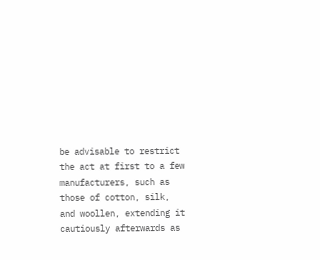be advisable to restrict the act at first to a few manufacturers, such as those of cotton, silk, and woollen, extending it cautiously afterwards as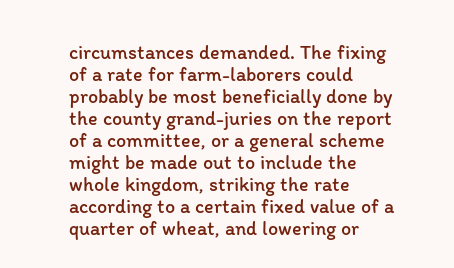circumstances demanded. The fixing of a rate for farm-laborers could probably be most beneficially done by the county grand-juries on the report of a committee, or a general scheme might be made out to include the whole kingdom, striking the rate according to a certain fixed value of a quarter of wheat, and lowering or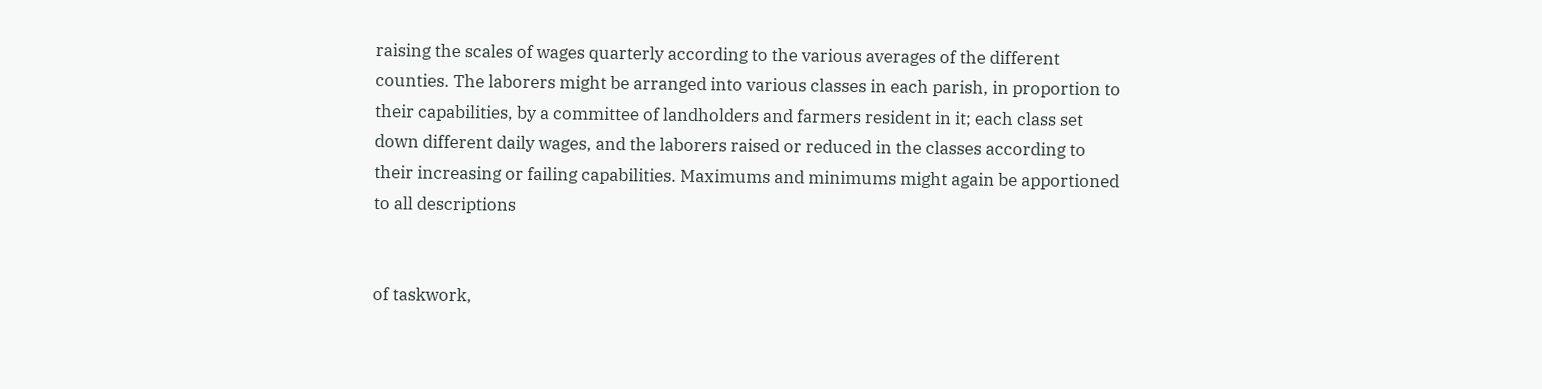raising the scales of wages quarterly according to the various averages of the different counties. The laborers might be arranged into various classes in each parish, in proportion to their capabilities, by a committee of landholders and farmers resident in it; each class set down different daily wages, and the laborers raised or reduced in the classes according to their increasing or failing capabilities. Maximums and minimums might again be apportioned to all descriptions


of taskwork,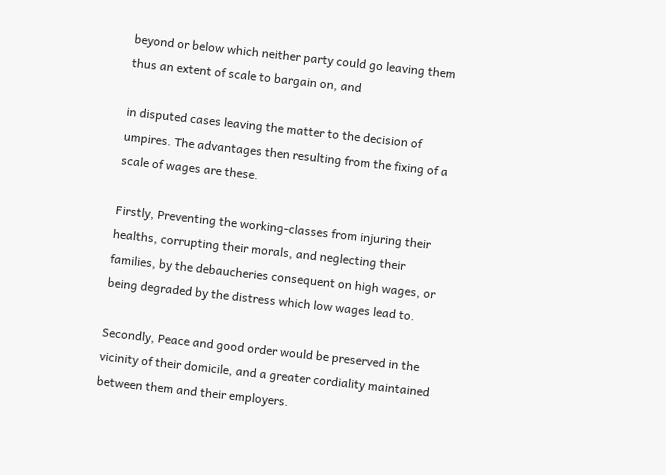beyond or below which neither party could go leaving them thus an extent of scale to bargain on, and

in disputed cases leaving the matter to the decision of umpires. The advantages then resulting from the fixing of a scale of wages are these.

Firstly, Preventing the working-classes from injuring their healths, corrupting their morals, and neglecting their families, by the debaucheries consequent on high wages, or being degraded by the distress which low wages lead to.

Secondly, Peace and good order would be preserved in the vicinity of their domicile, and a greater cordiality maintained between them and their employers.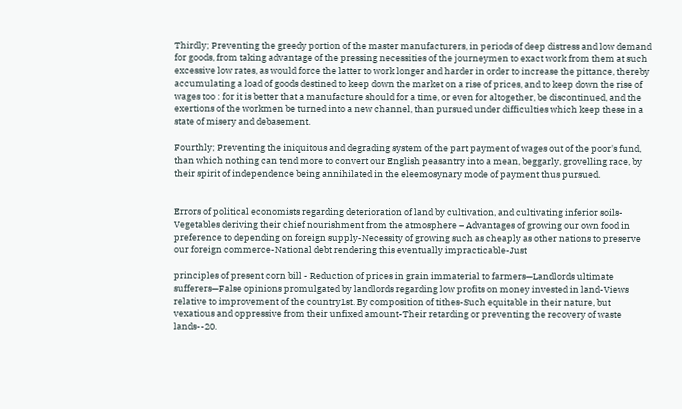Thirdly; Preventing the greedy portion of the master manufacturers, in periods of deep distress and low demand for goods, from taking advantage of the pressing necessities of the journeymen to exact work from them at such excessive low rates, as would force the latter to work longer and harder in order to increase the pittance, thereby accumulating a load of goods destined to keep down the market on a rise of prices, and to keep down the rise of wages too : for it is better that a manufacture should for a time, or even for altogether, be discontinued, and the exertions of the workmen be turned into a new channel, than pursued under difficulties which keep these in a state of misery and debasement.

Fourthly; Preventing the iniquitous and degrading system of the part payment of wages out of the poor's fund, than which nothing can tend more to convert our English peasantry into a mean, beggarly, grovelling race, by their spirit of independence being annihilated in the eleemosynary mode of payment thus pursued.


Errors of political economists regarding deterioration of land by cultivation, and cultivating inferior soils-Vegetables deriving their chief nourishment from the atmosphere – Advantages of growing our own food in preference to depending on foreign supply-Necessity of growing such as cheaply as other nations to preserve our foreign commerce-National debt rendering this eventually impracticable-Just

principles of present corn bill - Reduction of prices in grain immaterial to farmers—Landlords ultimate sufferers—False opinions promulgated by landlords regarding low profits on money invested in land-Views relative to improvement of the country1st. By composition of tithes-Such equitable in their nature, but vexatious and oppressive from their unfixed amount-Their retarding or preventing the recovery of waste lands--20.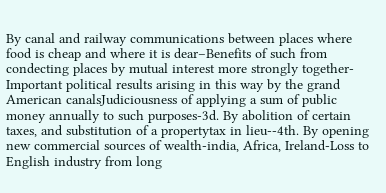By canal and railway communications between places where food is cheap and where it is dear–Benefits of such from condecting places by mutual interest more strongly together-Important political results arising in this way by the grand American canalsJudiciousness of applying a sum of public money annually to such purposes-3d. By abolition of certain taxes, and substitution of a propertytax in lieu--4th. By opening new commercial sources of wealth-india, Africa, Ireland-Loss to English industry from long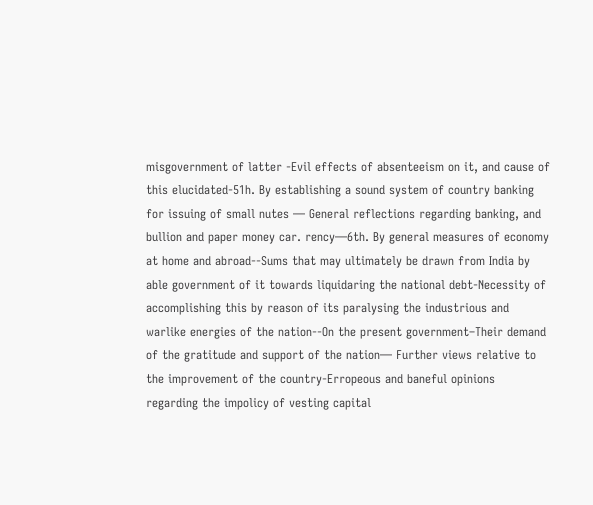misgovernment of latter -Evil effects of absenteeism on it, and cause of this elucidated-51h. By establishing a sound system of country banking for issuing of small nutes — General reflections regarding banking, and bullion and paper money car. rency—6th. By general measures of economy at home and abroad--Sums that may ultimately be drawn from India by able government of it towards liquidaring the national debt-Necessity of accomplishing this by reason of its paralysing the industrious and warlike energies of the nation--On the present government–Their demand of the gratitude and support of the nation— Further views relative to the improvement of the country-Erropeous and baneful opinions regarding the impolicy of vesting capital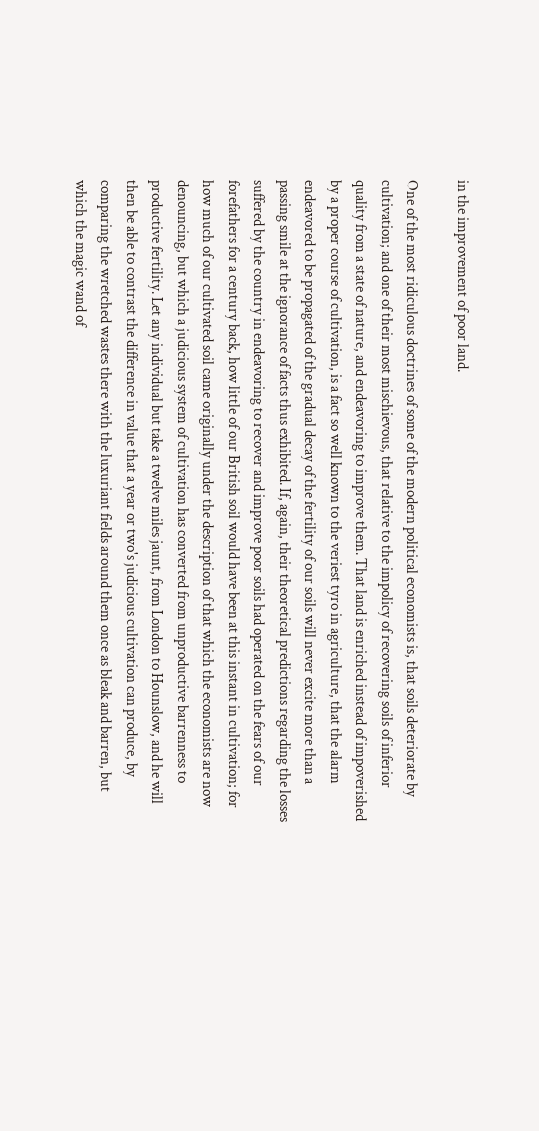in the improvement of poor land.

One of the most ridiculous doctrines of some of the modern political economists is, that soils deteriorate by cultivation; and one of their most mischievous, that relative to the impolicy of recovering soils of inferior quality from a state of nature, and endeavoring to improve them. That land is enriched instead of impoverished by a proper course of cultivation, is a fact so well known to the veriest tyro in agriculture, that the alarm endeavored to be propagated of the gradual decay of the fertility of our soils will never excite more than a passing smile at the ignorance of facts thus exhibited. If, again, their theoretical predictions regarding the losses suffered by the country in endeavoring to recover and improve poor soils had operated on the fears of our forefathers for a century back, how little of our British soil would have been at this instant in cultivation; for how much of our cultivated soil came originally under the description of that which the economists are now denouncing, but which a judicious system of cultivation has converted from unproductive barrenness to productive fertility. Let any individual but take a twelve miles jaunt, from London to Hounslow, and he will then be able to contrast the difference in value that a year or two's judicious cultivation can produce, by comparing the wretched wastes there with the luxuriant fields around them once as bleak and barren, but which the magic wand of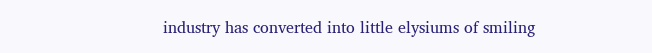industry has converted into little elysiums of smiling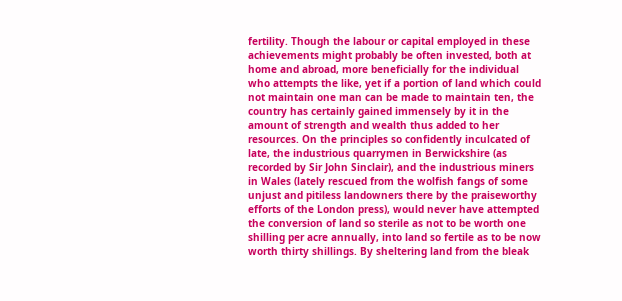fertility. Though the labour or capital employed in these achievements might probably be often invested, both at home and abroad, more beneficially for the individual who attempts the like, yet if a portion of land which could not maintain one man can be made to maintain ten, the country has certainly gained immensely by it in the amount of strength and wealth thus added to her resources. On the principles so confidently inculcated of late, the industrious quarrymen in Berwickshire (as recorded by Sir John Sinclair), and the industrious miners in Wales (lately rescued from the wolfish fangs of some unjust and pitiless landowners there by the praiseworthy efforts of the London press), would never have attempted the conversion of land so sterile as not to be worth one shilling per acre annually, into land so fertile as to be now worth thirty shillings. By sheltering land from the bleak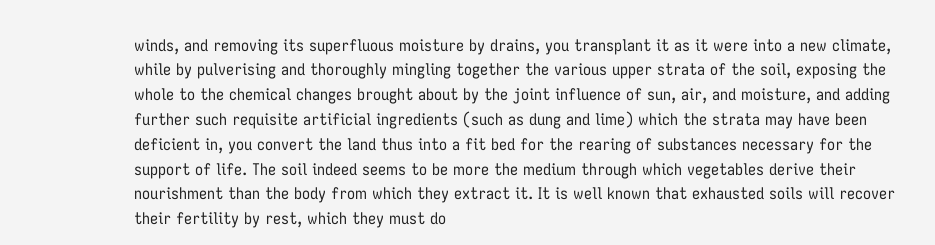winds, and removing its superfluous moisture by drains, you transplant it as it were into a new climate, while by pulverising and thoroughly mingling together the various upper strata of the soil, exposing the whole to the chemical changes brought about by the joint influence of sun, air, and moisture, and adding further such requisite artificial ingredients (such as dung and lime) which the strata may have been deficient in, you convert the land thus into a fit bed for the rearing of substances necessary for the support of life. The soil indeed seems to be more the medium through which vegetables derive their nourishment than the body from which they extract it. It is well known that exhausted soils will recover their fertility by rest, which they must do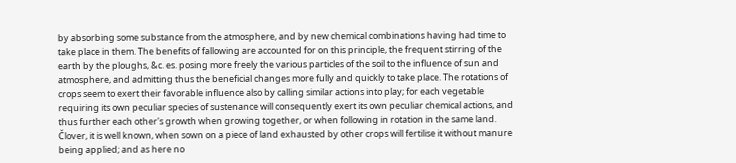by absorbing some substance from the atmosphere, and by new chemical combinations having had time to take place in them. The benefits of fallowing are accounted for on this principle, the frequent stirring of the earth by the ploughs, &c. es. posing more freely the various particles of the soil to the influence of sun and atmosphere, and admitting thus the beneficial changes more fully and quickly to take place. The rotations of crops seem to exert their favorable influence also by calling similar actions into play; for each vegetable requiring its own peculiar species of sustenance will consequently exert its own peculiar chemical actions, and thus further each other's growth when growing together, or when following in rotation in the same land. Člover, it is well known, when sown on a piece of land exhausted by other crops will fertilise it without manure being applied; and as here no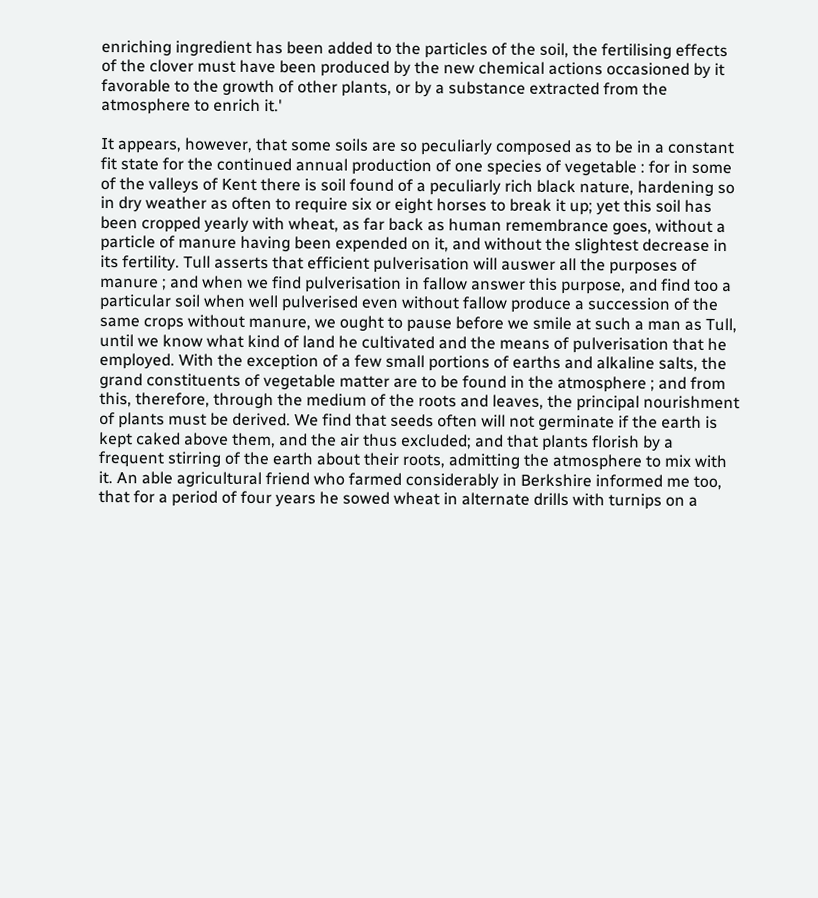enriching ingredient has been added to the particles of the soil, the fertilising effects of the clover must have been produced by the new chemical actions occasioned by it favorable to the growth of other plants, or by a substance extracted from the atmosphere to enrich it.'

It appears, however, that some soils are so peculiarly composed as to be in a constant fit state for the continued annual production of one species of vegetable : for in some of the valleys of Kent there is soil found of a peculiarly rich black nature, hardening so in dry weather as often to require six or eight horses to break it up; yet this soil has been cropped yearly with wheat, as far back as human remembrance goes, without a particle of manure having been expended on it, and without the slightest decrease in its fertility. Tull asserts that efficient pulverisation will auswer all the purposes of manure ; and when we find pulverisation in fallow answer this purpose, and find too a particular soil when well pulverised even without fallow produce a succession of the same crops without manure, we ought to pause before we smile at such a man as Tull, until we know what kind of land he cultivated and the means of pulverisation that he employed. With the exception of a few small portions of earths and alkaline salts, the grand constituents of vegetable matter are to be found in the atmosphere ; and from this, therefore, through the medium of the roots and leaves, the principal nourishment of plants must be derived. We find that seeds often will not germinate if the earth is kept caked above them, and the air thus excluded; and that plants florish by a frequent stirring of the earth about their roots, admitting the atmosphere to mix with it. An able agricultural friend who farmed considerably in Berkshire informed me too, that for a period of four years he sowed wheat in alternate drills with turnips on a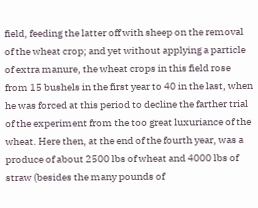field, feeding the latter off with sheep on the removal of the wheat crop; and yet without applying a particle of extra manure, the wheat crops in this field rose from 15 bushels in the first year to 40 in the last, when he was forced at this period to decline the farther trial of the experiment from the too great luxuriance of the wheat. Here then, at the end of the fourth year, was a produce of about 2500 lbs of wheat and 4000 lbs of straw (besides the many pounds of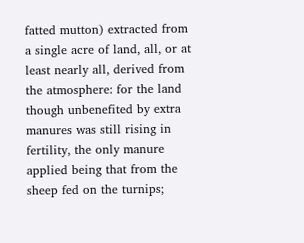fatted mutton) extracted from a single acre of land, all, or at least nearly all, derived from the atmosphere: for the land though unbenefited by extra manures was still rising in fertility, the only manure applied being that from the sheep fed on the turnips;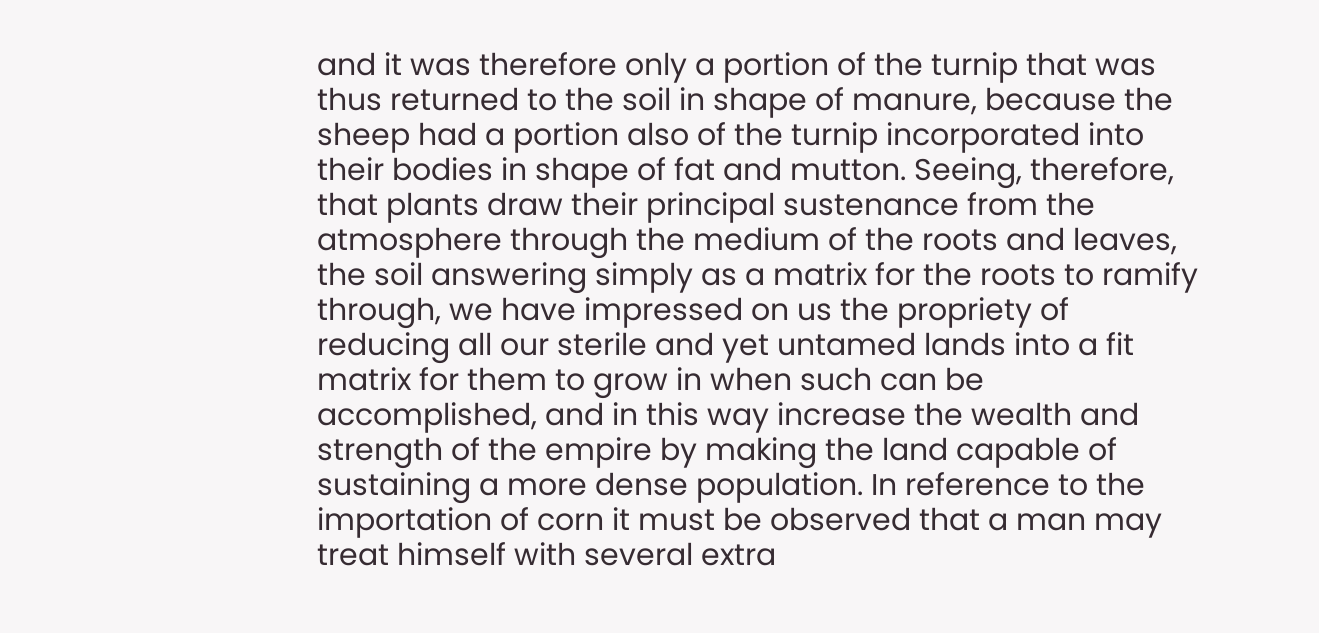and it was therefore only a portion of the turnip that was thus returned to the soil in shape of manure, because the sheep had a portion also of the turnip incorporated into their bodies in shape of fat and mutton. Seeing, therefore, that plants draw their principal sustenance from the atmosphere through the medium of the roots and leaves, the soil answering simply as a matrix for the roots to ramify through, we have impressed on us the propriety of reducing all our sterile and yet untamed lands into a fit matrix for them to grow in when such can be accomplished, and in this way increase the wealth and strength of the empire by making the land capable of sustaining a more dense population. In reference to the importation of corn it must be observed that a man may treat himself with several extra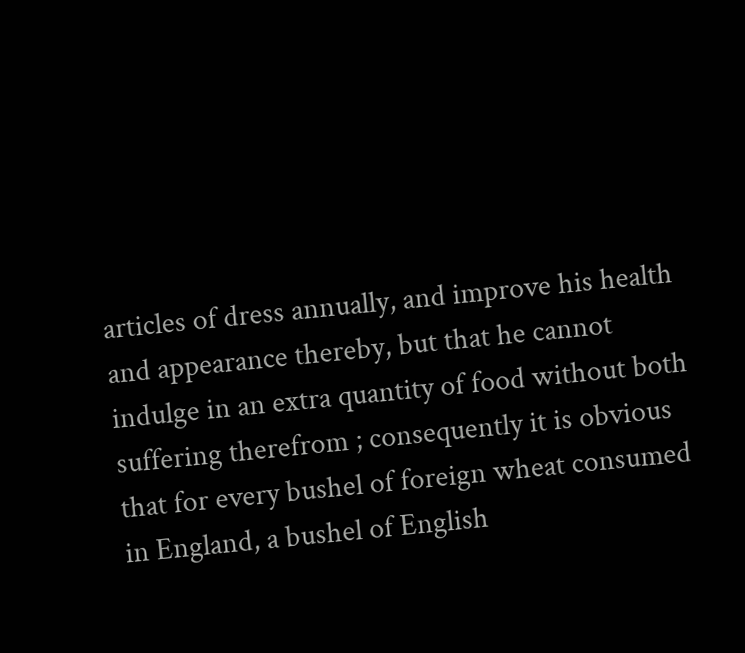articles of dress annually, and improve his health and appearance thereby, but that he cannot indulge in an extra quantity of food without both suffering therefrom ; consequently it is obvious that for every bushel of foreign wheat consumed in England, a bushel of English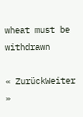wheat must be withdrawn

« ZurückWeiter »